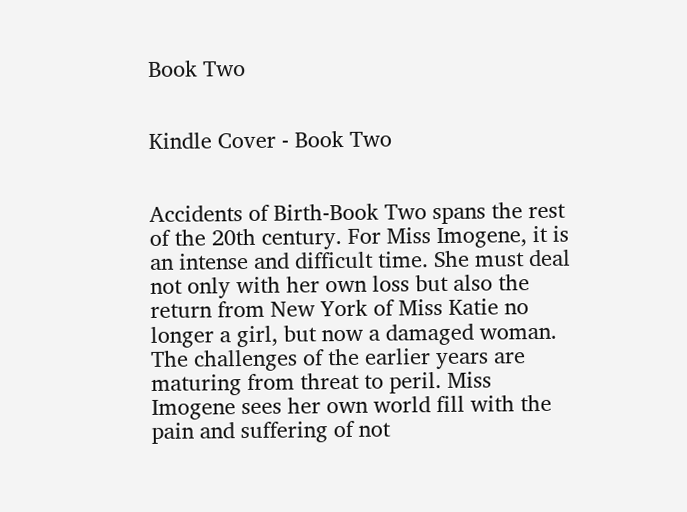Book Two


Kindle Cover - Book Two


Accidents of Birth-Book Two spans the rest of the 20th century. For Miss Imogene, it is an intense and difficult time. She must deal not only with her own loss but also the return from New York of Miss Katie no longer a girl, but now a damaged woman. The challenges of the earlier years are maturing from threat to peril. Miss Imogene sees her own world fill with the pain and suffering of not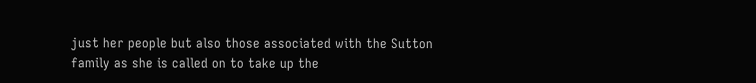just her people but also those associated with the Sutton family as she is called on to take up the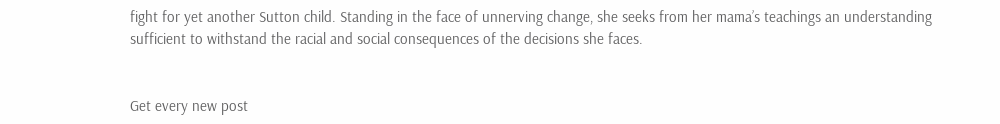fight for yet another Sutton child. Standing in the face of unnerving change, she seeks from her mama’s teachings an understanding sufficient to withstand the racial and social consequences of the decisions she faces.


Get every new post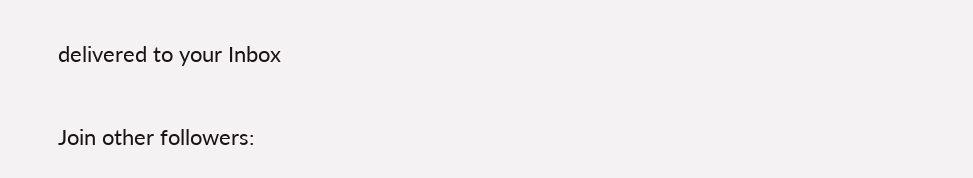delivered to your Inbox

Join other followers: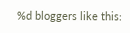%d bloggers like this: